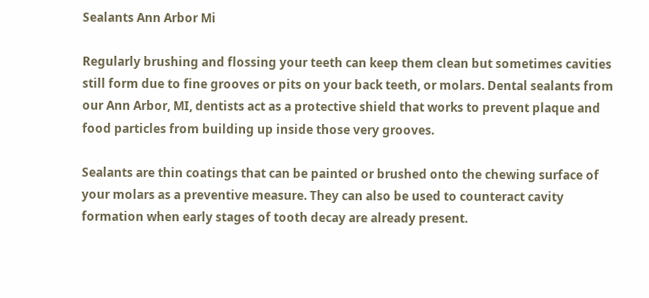Sealants Ann Arbor Mi

Regularly brushing and flossing your teeth can keep them clean but sometimes cavities still form due to fine grooves or pits on your back teeth, or molars. Dental sealants from our Ann Arbor, MI, dentists act as a protective shield that works to prevent plaque and food particles from building up inside those very grooves.

Sealants are thin coatings that can be painted or brushed onto the chewing surface of your molars as a preventive measure. They can also be used to counteract cavity formation when early stages of tooth decay are already present.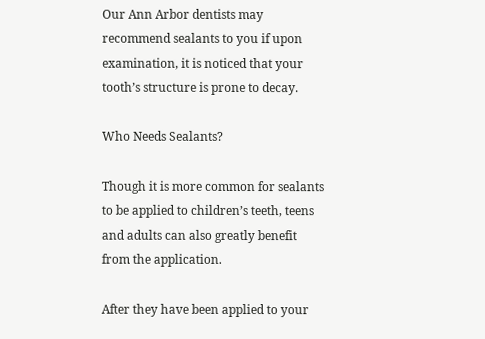Our Ann Arbor dentists may recommend sealants to you if upon examination, it is noticed that your tooth’s structure is prone to decay.

Who Needs Sealants?

Though it is more common for sealants to be applied to children’s teeth, teens and adults can also greatly benefit from the application.

After they have been applied to your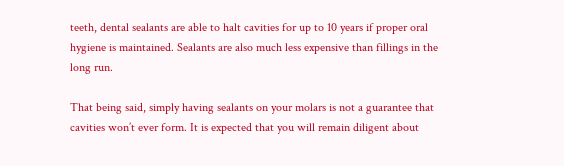teeth, dental sealants are able to halt cavities for up to 10 years if proper oral hygiene is maintained. Sealants are also much less expensive than fillings in the long run.

That being said, simply having sealants on your molars is not a guarantee that cavities won’t ever form. It is expected that you will remain diligent about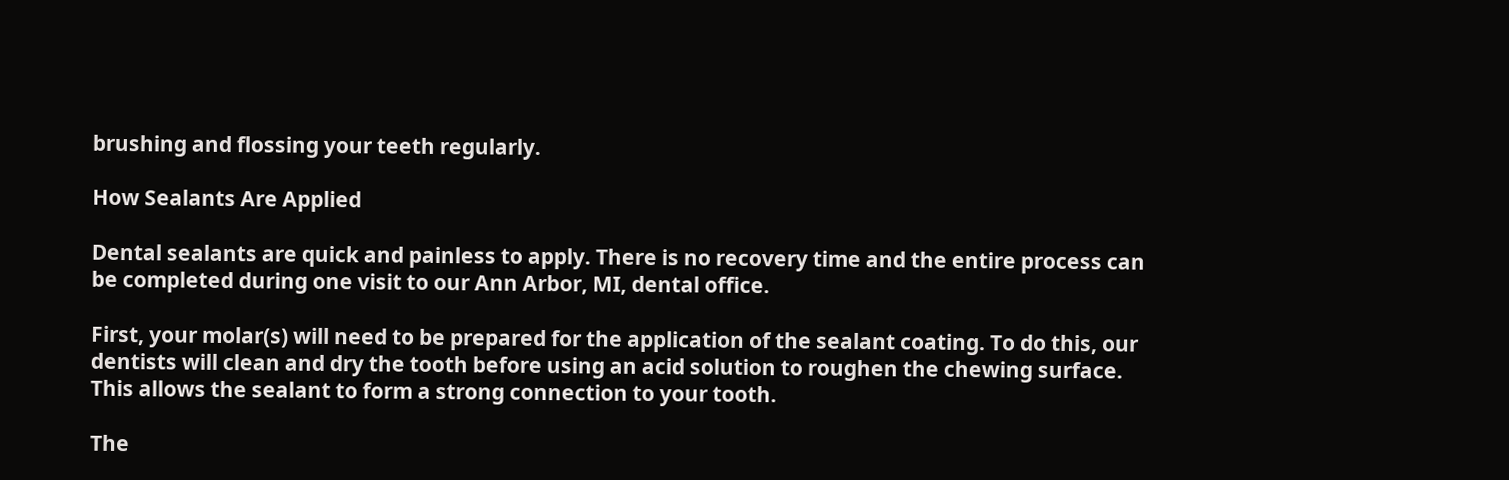brushing and flossing your teeth regularly.

How Sealants Are Applied

Dental sealants are quick and painless to apply. There is no recovery time and the entire process can be completed during one visit to our Ann Arbor, MI, dental office.

First, your molar(s) will need to be prepared for the application of the sealant coating. To do this, our dentists will clean and dry the tooth before using an acid solution to roughen the chewing surface. This allows the sealant to form a strong connection to your tooth.

The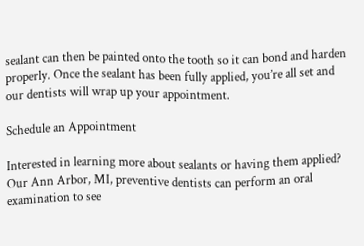sealant can then be painted onto the tooth so it can bond and harden properly. Once the sealant has been fully applied, you’re all set and our dentists will wrap up your appointment.

Schedule an Appointment

Interested in learning more about sealants or having them applied? Our Ann Arbor, MI, preventive dentists can perform an oral examination to see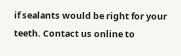if sealants would be right for your teeth. Contact us online to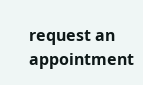request an appointment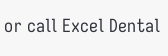or call Excel Dental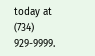today at (734) 929-9999.